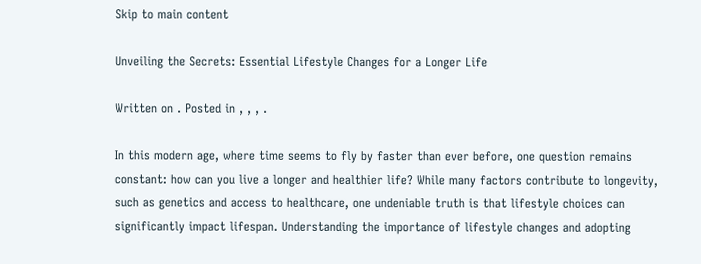Skip to main content

Unveiling the Secrets: Essential Lifestyle Changes for a Longer Life

Written on . Posted in , , , .

In this modern age, where time seems to fly by faster than ever before, one question remains constant: how can you live a longer and healthier life? While many factors contribute to longevity, such as genetics and access to healthcare, one undeniable truth is that lifestyle choices can significantly impact lifespan. Understanding the importance of lifestyle changes and adopting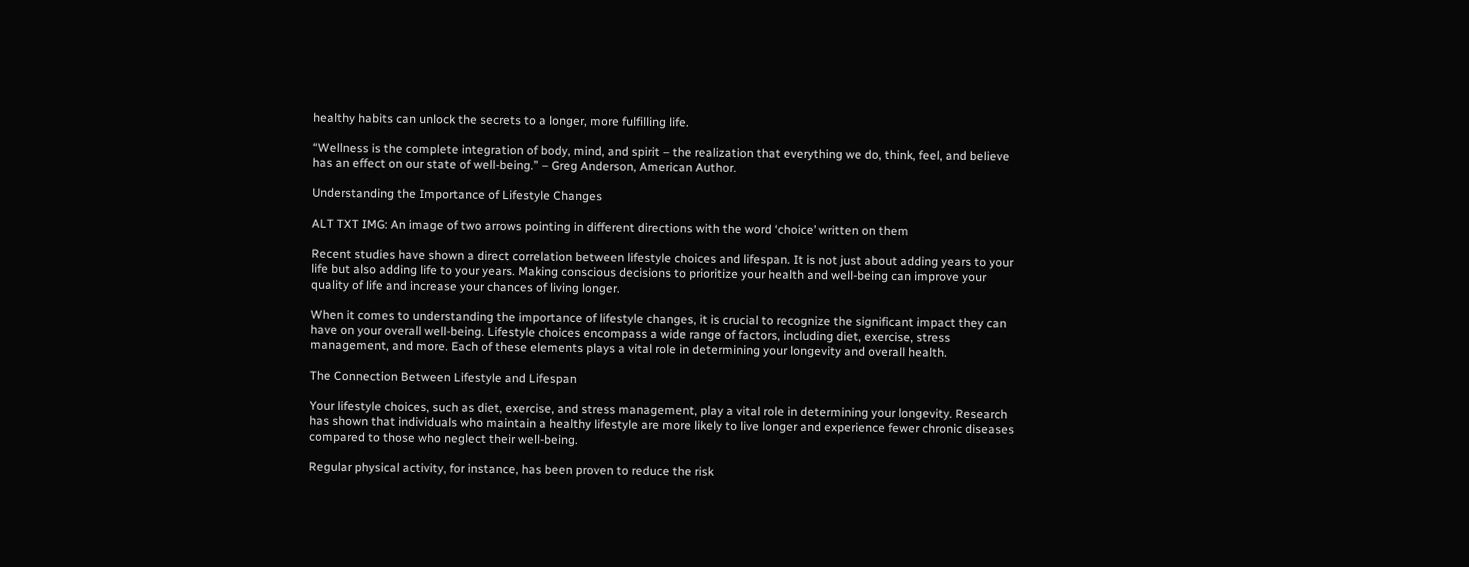healthy habits can unlock the secrets to a longer, more fulfilling life.

“Wellness is the complete integration of body, mind, and spirit – the realization that everything we do, think, feel, and believe has an effect on our state of well-being.” – Greg Anderson, American Author.

Understanding the Importance of Lifestyle Changes

ALT TXT IMG: An image of two arrows pointing in different directions with the word ‘choice’ written on them

Recent studies have shown a direct correlation between lifestyle choices and lifespan. It is not just about adding years to your life but also adding life to your years. Making conscious decisions to prioritize your health and well-being can improve your quality of life and increase your chances of living longer.

When it comes to understanding the importance of lifestyle changes, it is crucial to recognize the significant impact they can have on your overall well-being. Lifestyle choices encompass a wide range of factors, including diet, exercise, stress management, and more. Each of these elements plays a vital role in determining your longevity and overall health.

The Connection Between Lifestyle and Lifespan

Your lifestyle choices, such as diet, exercise, and stress management, play a vital role in determining your longevity. Research has shown that individuals who maintain a healthy lifestyle are more likely to live longer and experience fewer chronic diseases compared to those who neglect their well-being.

Regular physical activity, for instance, has been proven to reduce the risk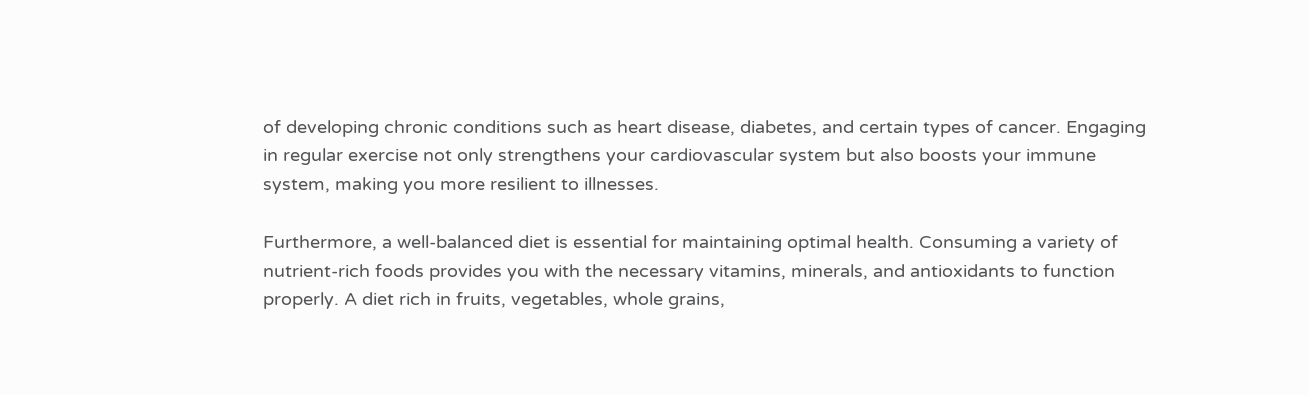of developing chronic conditions such as heart disease, diabetes, and certain types of cancer. Engaging in regular exercise not only strengthens your cardiovascular system but also boosts your immune system, making you more resilient to illnesses.

Furthermore, a well-balanced diet is essential for maintaining optimal health. Consuming a variety of nutrient-rich foods provides you with the necessary vitamins, minerals, and antioxidants to function properly. A diet rich in fruits, vegetables, whole grains,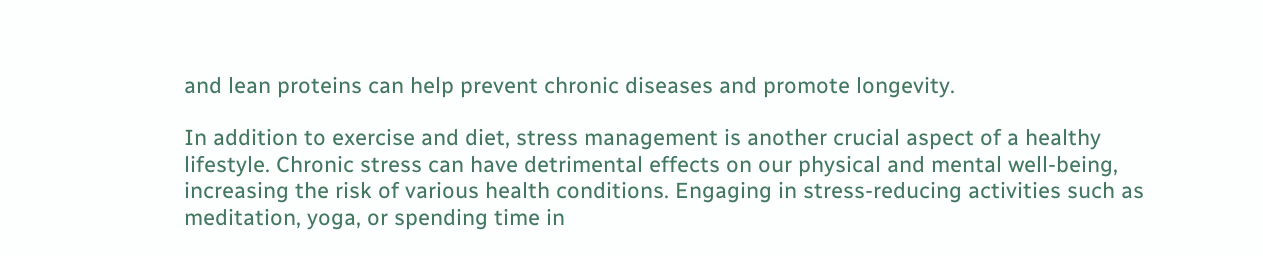and lean proteins can help prevent chronic diseases and promote longevity.

In addition to exercise and diet, stress management is another crucial aspect of a healthy lifestyle. Chronic stress can have detrimental effects on our physical and mental well-being, increasing the risk of various health conditions. Engaging in stress-reducing activities such as meditation, yoga, or spending time in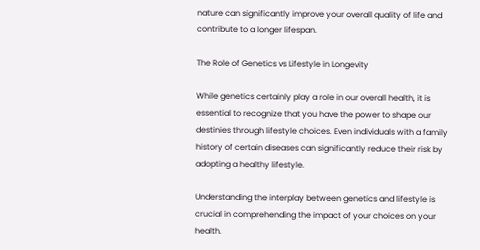nature can significantly improve your overall quality of life and contribute to a longer lifespan.

The Role of Genetics vs Lifestyle in Longevity

While genetics certainly play a role in our overall health, it is essential to recognize that you have the power to shape our destinies through lifestyle choices. Even individuals with a family history of certain diseases can significantly reduce their risk by adopting a healthy lifestyle.

Understanding the interplay between genetics and lifestyle is crucial in comprehending the impact of your choices on your health.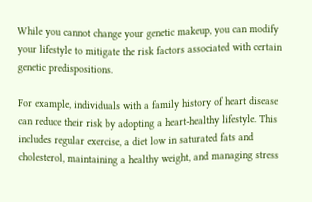While you cannot change your genetic makeup, you can modify your lifestyle to mitigate the risk factors associated with certain genetic predispositions.

For example, individuals with a family history of heart disease can reduce their risk by adopting a heart-healthy lifestyle. This includes regular exercise, a diet low in saturated fats and cholesterol, maintaining a healthy weight, and managing stress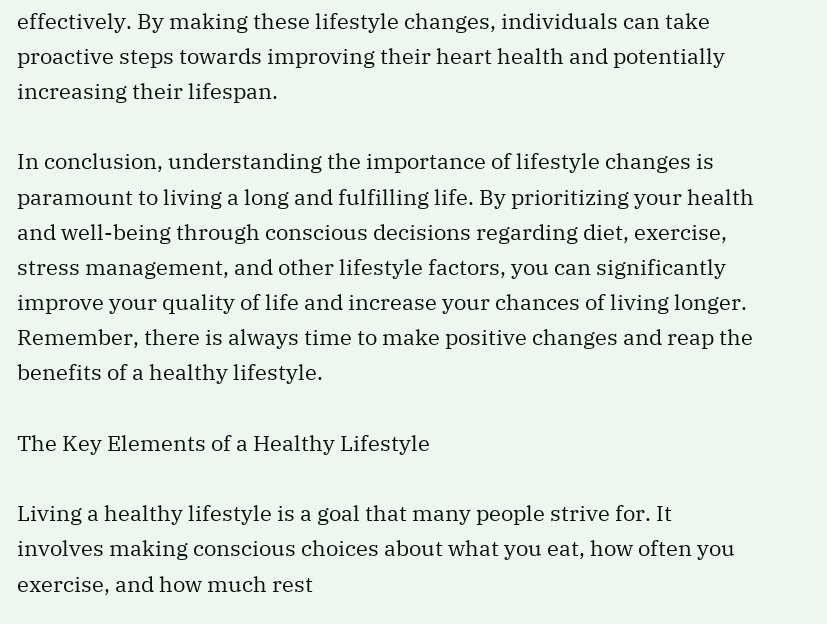effectively. By making these lifestyle changes, individuals can take proactive steps towards improving their heart health and potentially increasing their lifespan.

In conclusion, understanding the importance of lifestyle changes is paramount to living a long and fulfilling life. By prioritizing your health and well-being through conscious decisions regarding diet, exercise, stress management, and other lifestyle factors, you can significantly improve your quality of life and increase your chances of living longer. Remember, there is always time to make positive changes and reap the benefits of a healthy lifestyle.

The Key Elements of a Healthy Lifestyle

Living a healthy lifestyle is a goal that many people strive for. It involves making conscious choices about what you eat, how often you exercise, and how much rest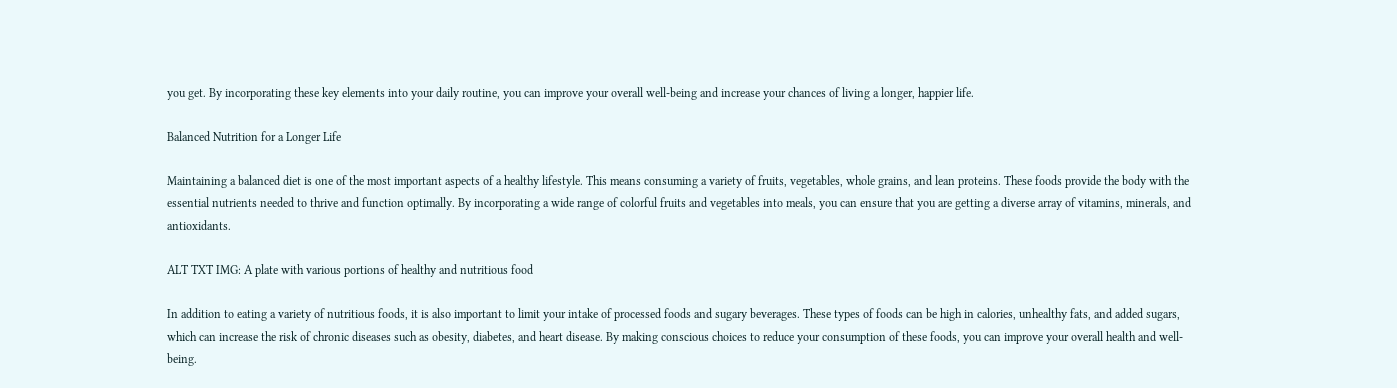you get. By incorporating these key elements into your daily routine, you can improve your overall well-being and increase your chances of living a longer, happier life.

Balanced Nutrition for a Longer Life

Maintaining a balanced diet is one of the most important aspects of a healthy lifestyle. This means consuming a variety of fruits, vegetables, whole grains, and lean proteins. These foods provide the body with the essential nutrients needed to thrive and function optimally. By incorporating a wide range of colorful fruits and vegetables into meals, you can ensure that you are getting a diverse array of vitamins, minerals, and antioxidants.

ALT TXT IMG: A plate with various portions of healthy and nutritious food

In addition to eating a variety of nutritious foods, it is also important to limit your intake of processed foods and sugary beverages. These types of foods can be high in calories, unhealthy fats, and added sugars, which can increase the risk of chronic diseases such as obesity, diabetes, and heart disease. By making conscious choices to reduce your consumption of these foods, you can improve your overall health and well-being.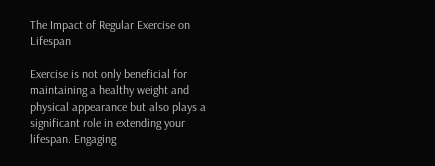The Impact of Regular Exercise on Lifespan

Exercise is not only beneficial for maintaining a healthy weight and physical appearance but also plays a significant role in extending your lifespan. Engaging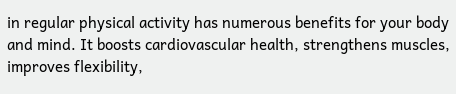in regular physical activity has numerous benefits for your body and mind. It boosts cardiovascular health, strengthens muscles, improves flexibility,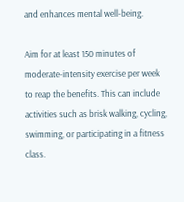and enhances mental well-being.

Aim for at least 150 minutes of moderate-intensity exercise per week to reap the benefits. This can include activities such as brisk walking, cycling, swimming, or participating in a fitness class.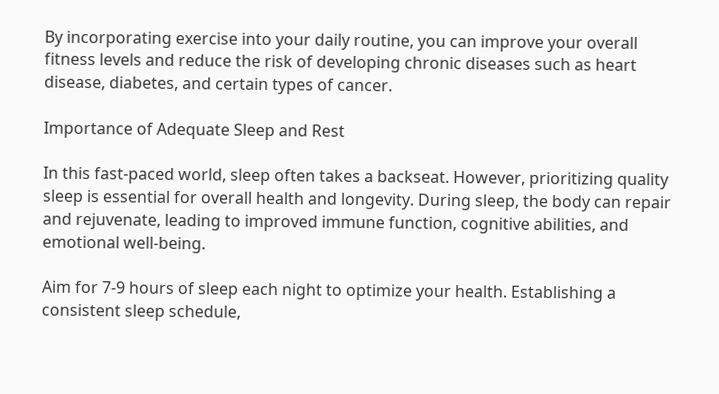By incorporating exercise into your daily routine, you can improve your overall fitness levels and reduce the risk of developing chronic diseases such as heart disease, diabetes, and certain types of cancer.

Importance of Adequate Sleep and Rest

In this fast-paced world, sleep often takes a backseat. However, prioritizing quality sleep is essential for overall health and longevity. During sleep, the body can repair and rejuvenate, leading to improved immune function, cognitive abilities, and emotional well-being.

Aim for 7-9 hours of sleep each night to optimize your health. Establishing a consistent sleep schedule,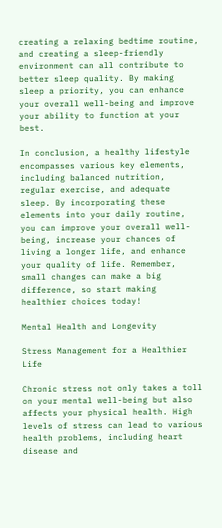creating a relaxing bedtime routine, and creating a sleep-friendly environment can all contribute to better sleep quality. By making sleep a priority, you can enhance your overall well-being and improve your ability to function at your best.

In conclusion, a healthy lifestyle encompasses various key elements, including balanced nutrition, regular exercise, and adequate sleep. By incorporating these elements into your daily routine, you can improve your overall well-being, increase your chances of living a longer life, and enhance your quality of life. Remember, small changes can make a big difference, so start making healthier choices today!

Mental Health and Longevity

Stress Management for a Healthier Life

Chronic stress not only takes a toll on your mental well-being but also affects your physical health. High levels of stress can lead to various health problems, including heart disease and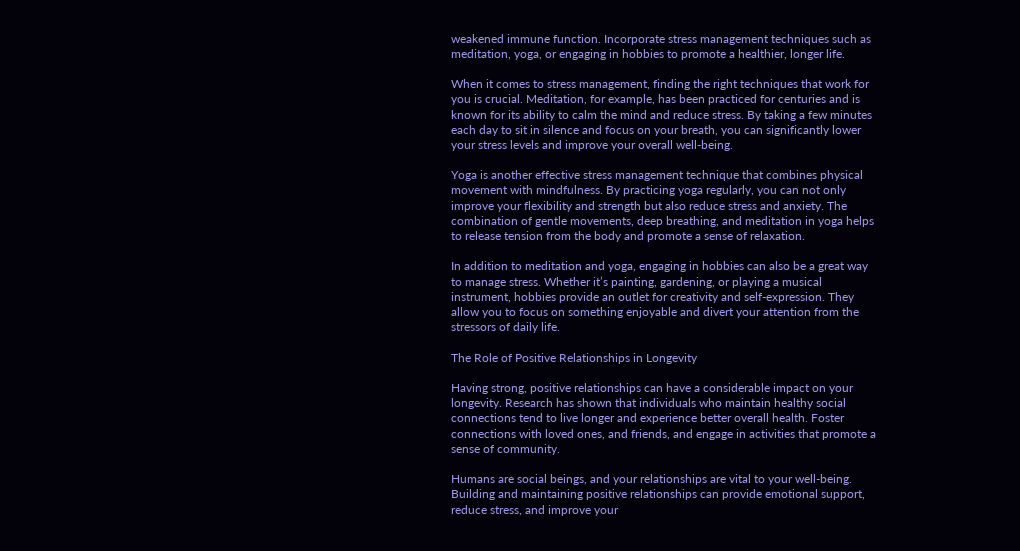weakened immune function. Incorporate stress management techniques such as meditation, yoga, or engaging in hobbies to promote a healthier, longer life.

When it comes to stress management, finding the right techniques that work for you is crucial. Meditation, for example, has been practiced for centuries and is known for its ability to calm the mind and reduce stress. By taking a few minutes each day to sit in silence and focus on your breath, you can significantly lower your stress levels and improve your overall well-being.

Yoga is another effective stress management technique that combines physical movement with mindfulness. By practicing yoga regularly, you can not only improve your flexibility and strength but also reduce stress and anxiety. The combination of gentle movements, deep breathing, and meditation in yoga helps to release tension from the body and promote a sense of relaxation.

In addition to meditation and yoga, engaging in hobbies can also be a great way to manage stress. Whether it’s painting, gardening, or playing a musical instrument, hobbies provide an outlet for creativity and self-expression. They allow you to focus on something enjoyable and divert your attention from the stressors of daily life.

The Role of Positive Relationships in Longevity

Having strong, positive relationships can have a considerable impact on your longevity. Research has shown that individuals who maintain healthy social connections tend to live longer and experience better overall health. Foster connections with loved ones, and friends, and engage in activities that promote a sense of community.

Humans are social beings, and your relationships are vital to your well-being. Building and maintaining positive relationships can provide emotional support, reduce stress, and improve your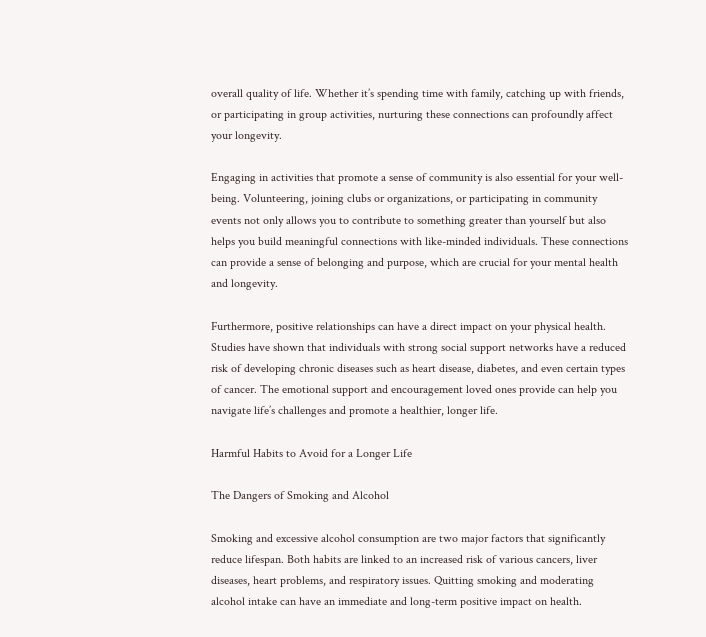overall quality of life. Whether it’s spending time with family, catching up with friends, or participating in group activities, nurturing these connections can profoundly affect your longevity.

Engaging in activities that promote a sense of community is also essential for your well-being. Volunteering, joining clubs or organizations, or participating in community events not only allows you to contribute to something greater than yourself but also helps you build meaningful connections with like-minded individuals. These connections can provide a sense of belonging and purpose, which are crucial for your mental health and longevity.

Furthermore, positive relationships can have a direct impact on your physical health. Studies have shown that individuals with strong social support networks have a reduced risk of developing chronic diseases such as heart disease, diabetes, and even certain types of cancer. The emotional support and encouragement loved ones provide can help you navigate life’s challenges and promote a healthier, longer life.

Harmful Habits to Avoid for a Longer Life

The Dangers of Smoking and Alcohol

Smoking and excessive alcohol consumption are two major factors that significantly reduce lifespan. Both habits are linked to an increased risk of various cancers, liver diseases, heart problems, and respiratory issues. Quitting smoking and moderating alcohol intake can have an immediate and long-term positive impact on health.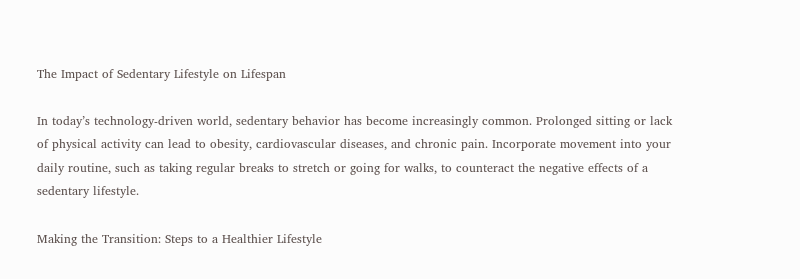The Impact of Sedentary Lifestyle on Lifespan

In today’s technology-driven world, sedentary behavior has become increasingly common. Prolonged sitting or lack of physical activity can lead to obesity, cardiovascular diseases, and chronic pain. Incorporate movement into your daily routine, such as taking regular breaks to stretch or going for walks, to counteract the negative effects of a sedentary lifestyle.

Making the Transition: Steps to a Healthier Lifestyle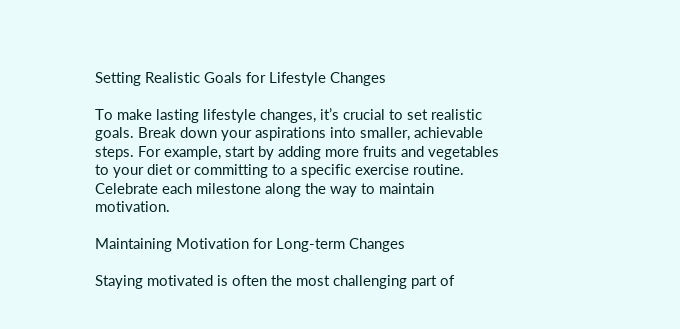Setting Realistic Goals for Lifestyle Changes

To make lasting lifestyle changes, it’s crucial to set realistic goals. Break down your aspirations into smaller, achievable steps. For example, start by adding more fruits and vegetables to your diet or committing to a specific exercise routine. Celebrate each milestone along the way to maintain motivation.

Maintaining Motivation for Long-term Changes

Staying motivated is often the most challenging part of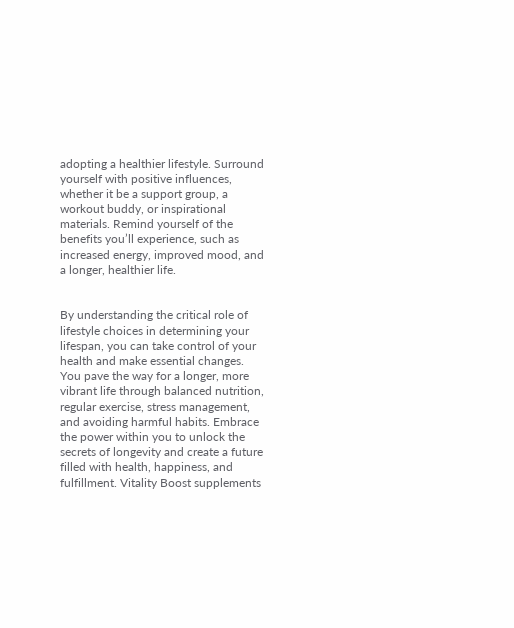adopting a healthier lifestyle. Surround yourself with positive influences, whether it be a support group, a workout buddy, or inspirational materials. Remind yourself of the benefits you’ll experience, such as increased energy, improved mood, and a longer, healthier life.


By understanding the critical role of lifestyle choices in determining your lifespan, you can take control of your health and make essential changes. You pave the way for a longer, more vibrant life through balanced nutrition, regular exercise, stress management, and avoiding harmful habits. Embrace the power within you to unlock the secrets of longevity and create a future filled with health, happiness, and fulfillment. Vitality Boost supplements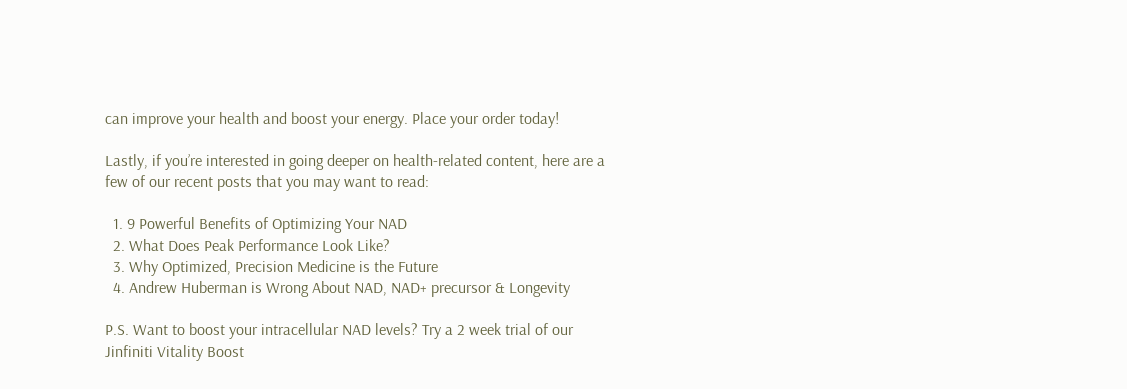can improve your health and boost your energy. Place your order today!

Lastly, if you’re interested in going deeper on health-related content, here are a few of our recent posts that you may want to read:

  1. 9 Powerful Benefits of Optimizing Your NAD
  2. What Does Peak Performance Look Like?
  3. Why Optimized, Precision Medicine is the Future
  4. Andrew Huberman is Wrong About NAD, NAD+ precursor & Longevity

P.S. Want to boost your intracellular NAD levels? Try a 2 week trial of our Jinfiniti Vitality Boost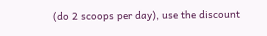(do 2 scoops per day), use the discount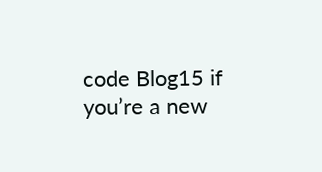code Blog15 if you’re a new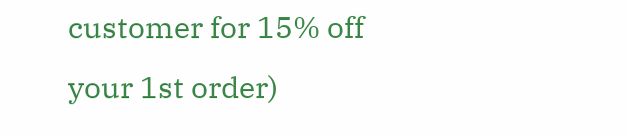customer for 15% off your 1st order)